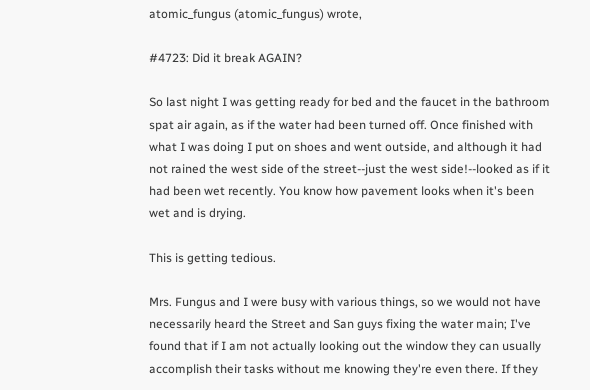atomic_fungus (atomic_fungus) wrote,

#4723: Did it break AGAIN?

So last night I was getting ready for bed and the faucet in the bathroom spat air again, as if the water had been turned off. Once finished with what I was doing I put on shoes and went outside, and although it had not rained the west side of the street--just the west side!--looked as if it had been wet recently. You know how pavement looks when it's been wet and is drying.

This is getting tedious.

Mrs. Fungus and I were busy with various things, so we would not have necessarily heard the Street and San guys fixing the water main; I've found that if I am not actually looking out the window they can usually accomplish their tasks without me knowing they're even there. If they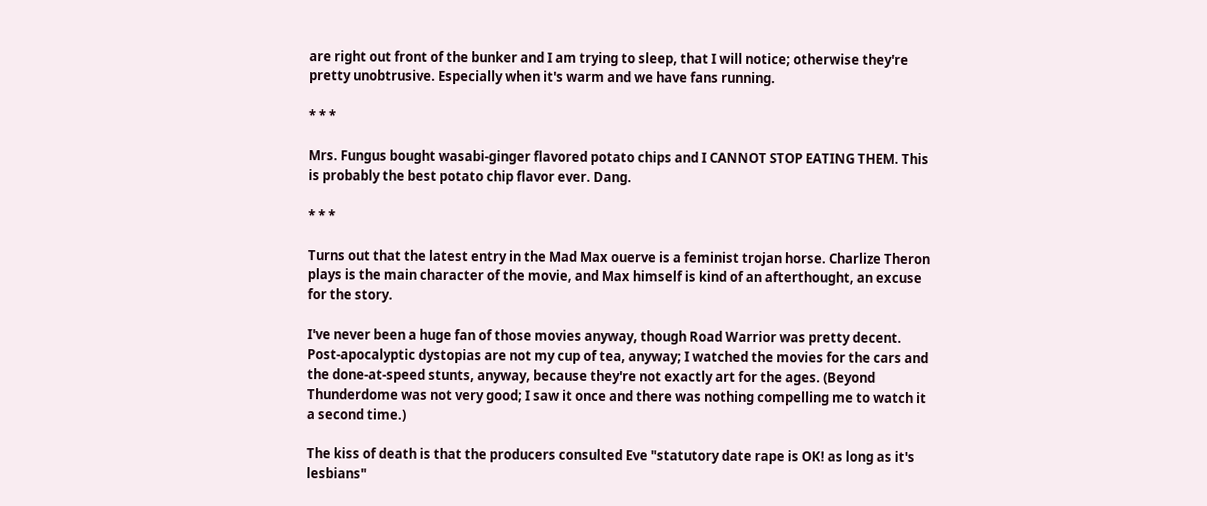are right out front of the bunker and I am trying to sleep, that I will notice; otherwise they're pretty unobtrusive. Especially when it's warm and we have fans running.

* * *

Mrs. Fungus bought wasabi-ginger flavored potato chips and I CANNOT STOP EATING THEM. This is probably the best potato chip flavor ever. Dang.

* * *

Turns out that the latest entry in the Mad Max ouerve is a feminist trojan horse. Charlize Theron plays is the main character of the movie, and Max himself is kind of an afterthought, an excuse for the story.

I've never been a huge fan of those movies anyway, though Road Warrior was pretty decent. Post-apocalyptic dystopias are not my cup of tea, anyway; I watched the movies for the cars and the done-at-speed stunts, anyway, because they're not exactly art for the ages. (Beyond Thunderdome was not very good; I saw it once and there was nothing compelling me to watch it a second time.)

The kiss of death is that the producers consulted Eve "statutory date rape is OK! as long as it's lesbians"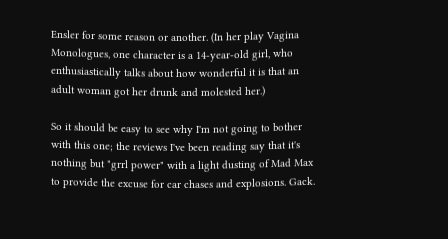Ensler for some reason or another. (In her play Vagina Monologues, one character is a 14-year-old girl, who enthusiastically talks about how wonderful it is that an adult woman got her drunk and molested her.)

So it should be easy to see why I'm not going to bother with this one; the reviews I've been reading say that it's nothing but "grrl power" with a light dusting of Mad Max to provide the excuse for car chases and explosions. Gack.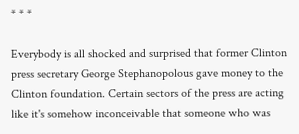* * *

Everybody is all shocked and surprised that former Clinton press secretary George Stephanopolous gave money to the Clinton foundation. Certain sectors of the press are acting like it's somehow inconceivable that someone who was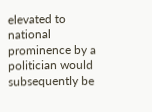elevated to national prominence by a politician would subsequently be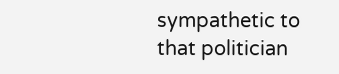sympathetic to that politician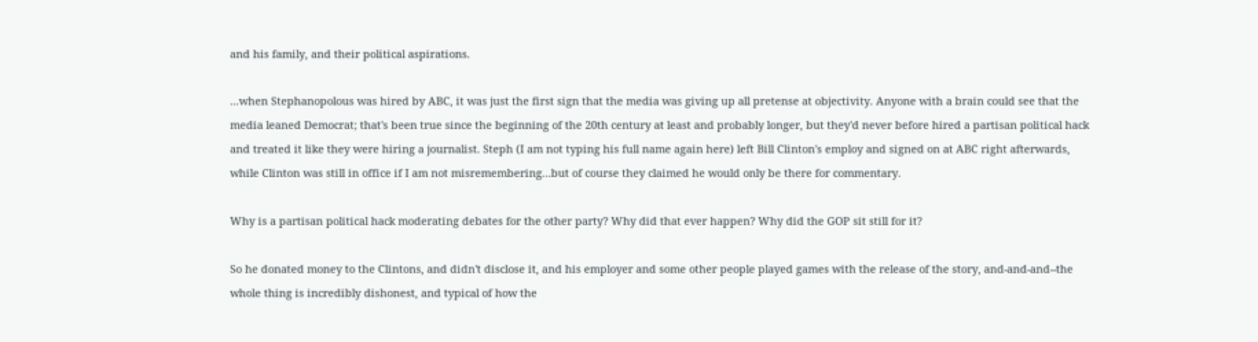and his family, and their political aspirations.

...when Stephanopolous was hired by ABC, it was just the first sign that the media was giving up all pretense at objectivity. Anyone with a brain could see that the media leaned Democrat; that's been true since the beginning of the 20th century at least and probably longer, but they'd never before hired a partisan political hack and treated it like they were hiring a journalist. Steph (I am not typing his full name again here) left Bill Clinton's employ and signed on at ABC right afterwards, while Clinton was still in office if I am not misremembering...but of course they claimed he would only be there for commentary.

Why is a partisan political hack moderating debates for the other party? Why did that ever happen? Why did the GOP sit still for it?

So he donated money to the Clintons, and didn't disclose it, and his employer and some other people played games with the release of the story, and-and-and--the whole thing is incredibly dishonest, and typical of how the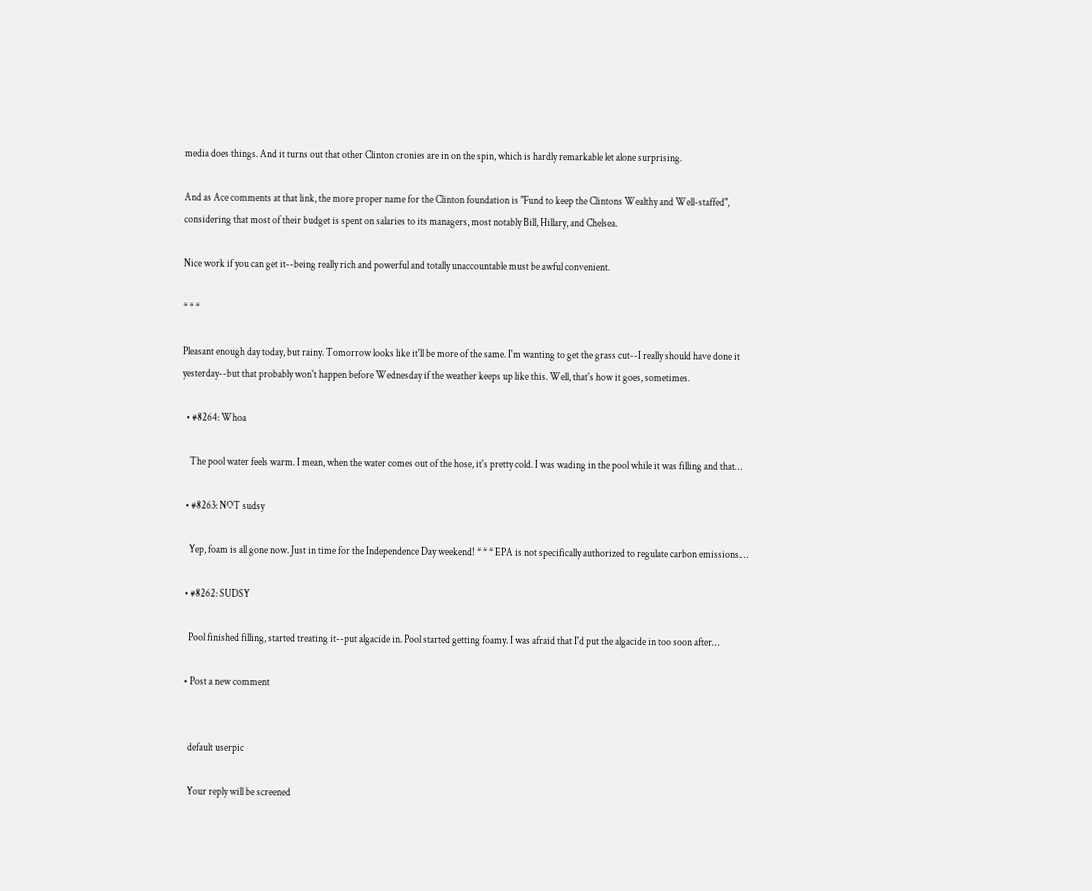media does things. And it turns out that other Clinton cronies are in on the spin, which is hardly remarkable let alone surprising.

And as Ace comments at that link, the more proper name for the Clinton foundation is "Fund to keep the Clintons Wealthy and Well-staffed", considering that most of their budget is spent on salaries to its managers, most notably Bill, Hillary, and Chelsea.

Nice work if you can get it--being really rich and powerful and totally unaccountable must be awful convenient.

* * *

Pleasant enough day today, but rainy. Tomorrow looks like it'll be more of the same. I'm wanting to get the grass cut--I really should have done it yesterday--but that probably won't happen before Wednesday if the weather keeps up like this. Well, that's how it goes, sometimes.

  • #8264: Whoa

    The pool water feels warm. I mean, when the water comes out of the hose, it's pretty cold. I was wading in the pool while it was filling and that…

  • #8263: NOT sudsy

    Yep, foam is all gone now. Just in time for the Independence Day weekend! * * * EPA is not specifically authorized to regulate carbon emissions.…

  • #8262: SUDSY

    Pool finished filling, started treating it--put algacide in. Pool started getting foamy. I was afraid that I'd put the algacide in too soon after…

  • Post a new comment


    default userpic

    Your reply will be screened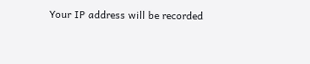Your IP address will be recorded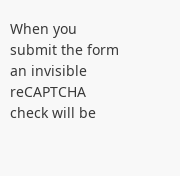When you submit the form an invisible reCAPTCHA check will be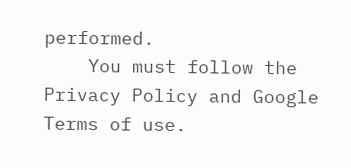performed.
    You must follow the Privacy Policy and Google Terms of use.